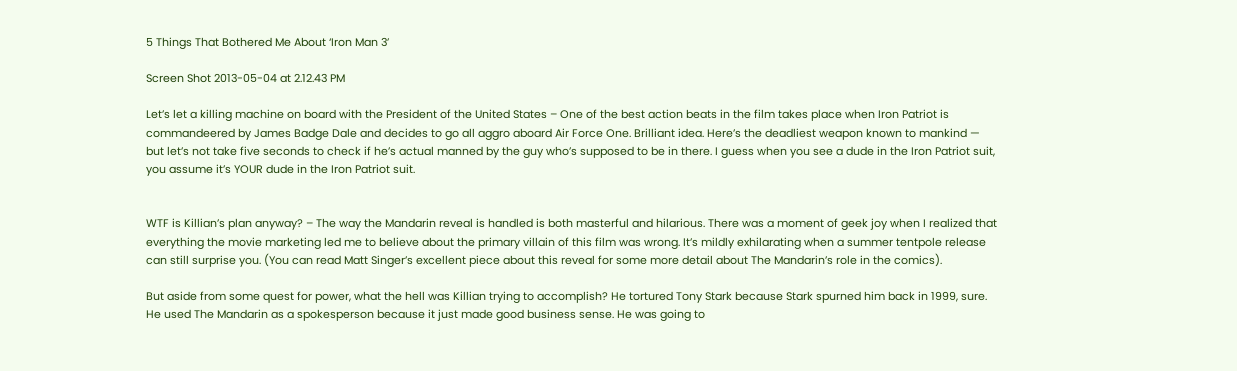5 Things That Bothered Me About ‘Iron Man 3’

Screen Shot 2013-05-04 at 2.12.43 PM

Let’s let a killing machine on board with the President of the United States – One of the best action beats in the film takes place when Iron Patriot is commandeered by James Badge Dale and decides to go all aggro aboard Air Force One. Brilliant idea. Here’s the deadliest weapon known to mankind — but let’s not take five seconds to check if he’s actual manned by the guy who’s supposed to be in there. I guess when you see a dude in the Iron Patriot suit, you assume it’s YOUR dude in the Iron Patriot suit.


WTF is Killian’s plan anyway? – The way the Mandarin reveal is handled is both masterful and hilarious. There was a moment of geek joy when I realized that everything the movie marketing led me to believe about the primary villain of this film was wrong. It’s mildly exhilarating when a summer tentpole release can still surprise you. (You can read Matt Singer’s excellent piece about this reveal for some more detail about The Mandarin’s role in the comics).

But aside from some quest for power, what the hell was Killian trying to accomplish? He tortured Tony Stark because Stark spurned him back in 1999, sure. He used The Mandarin as a spokesperson because it just made good business sense. He was going to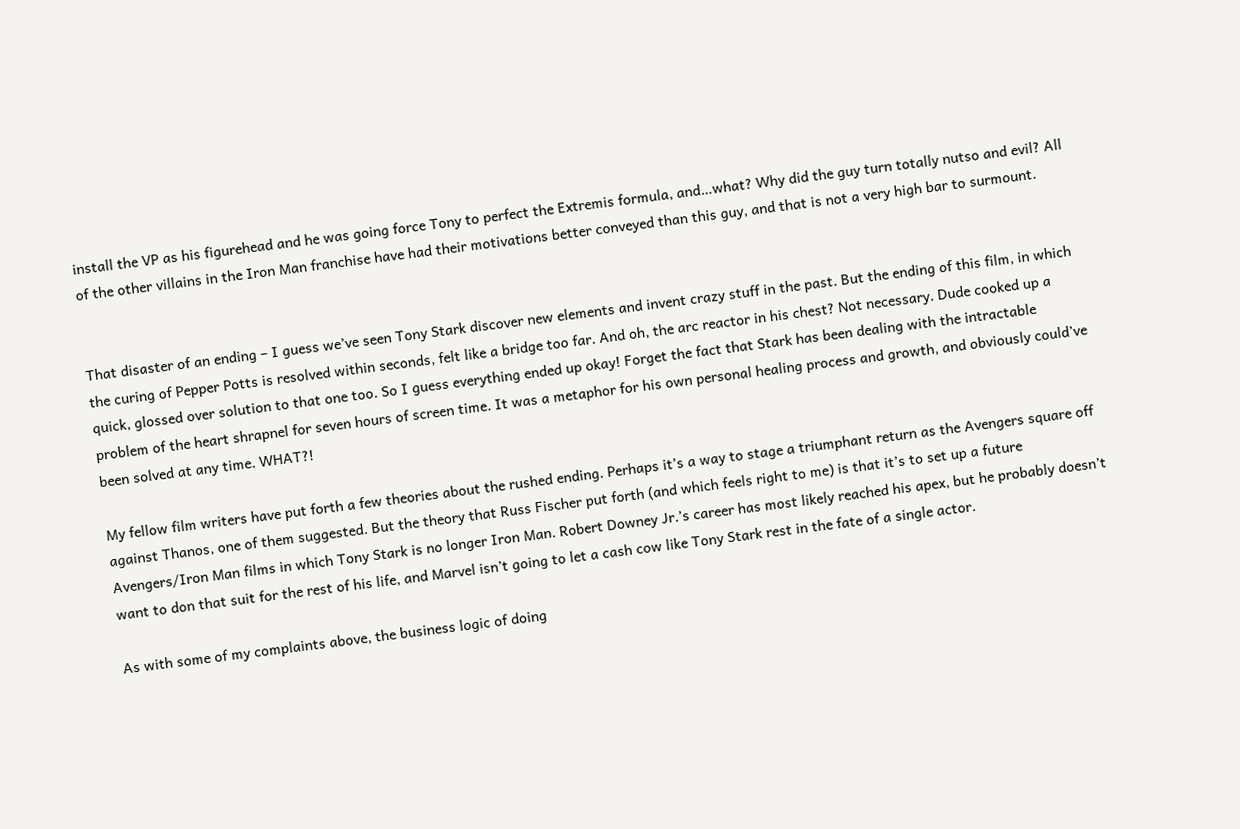install the VP as his figurehead and he was going force Tony to perfect the Extremis formula, and…what? Why did the guy turn totally nutso and evil? All of the other villains in the Iron Man franchise have had their motivations better conveyed than this guy, and that is not a very high bar to surmount.


That disaster of an ending – I guess we’ve seen Tony Stark discover new elements and invent crazy stuff in the past. But the ending of this film, in which the curing of Pepper Potts is resolved within seconds, felt like a bridge too far. And oh, the arc reactor in his chest? Not necessary. Dude cooked up a quick, glossed over solution to that one too. So I guess everything ended up okay! Forget the fact that Stark has been dealing with the intractable problem of the heart shrapnel for seven hours of screen time. It was a metaphor for his own personal healing process and growth, and obviously could’ve been solved at any time. WHAT?!

My fellow film writers have put forth a few theories about the rushed ending. Perhaps it’s a way to stage a triumphant return as the Avengers square off against Thanos, one of them suggested. But the theory that Russ Fischer put forth (and which feels right to me) is that it’s to set up a future Avengers/Iron Man films in which Tony Stark is no longer Iron Man. Robert Downey Jr.’s career has most likely reached his apex, but he probably doesn’t want to don that suit for the rest of his life, and Marvel isn’t going to let a cash cow like Tony Stark rest in the fate of a single actor.

As with some of my complaints above, the business logic of doing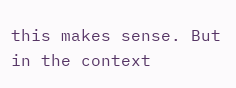this makes sense. But in the context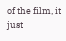of the film, it just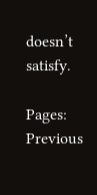doesn’t satisfy.

Pages: Previous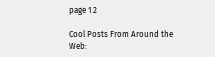page 1 2

Cool Posts From Around the Web: